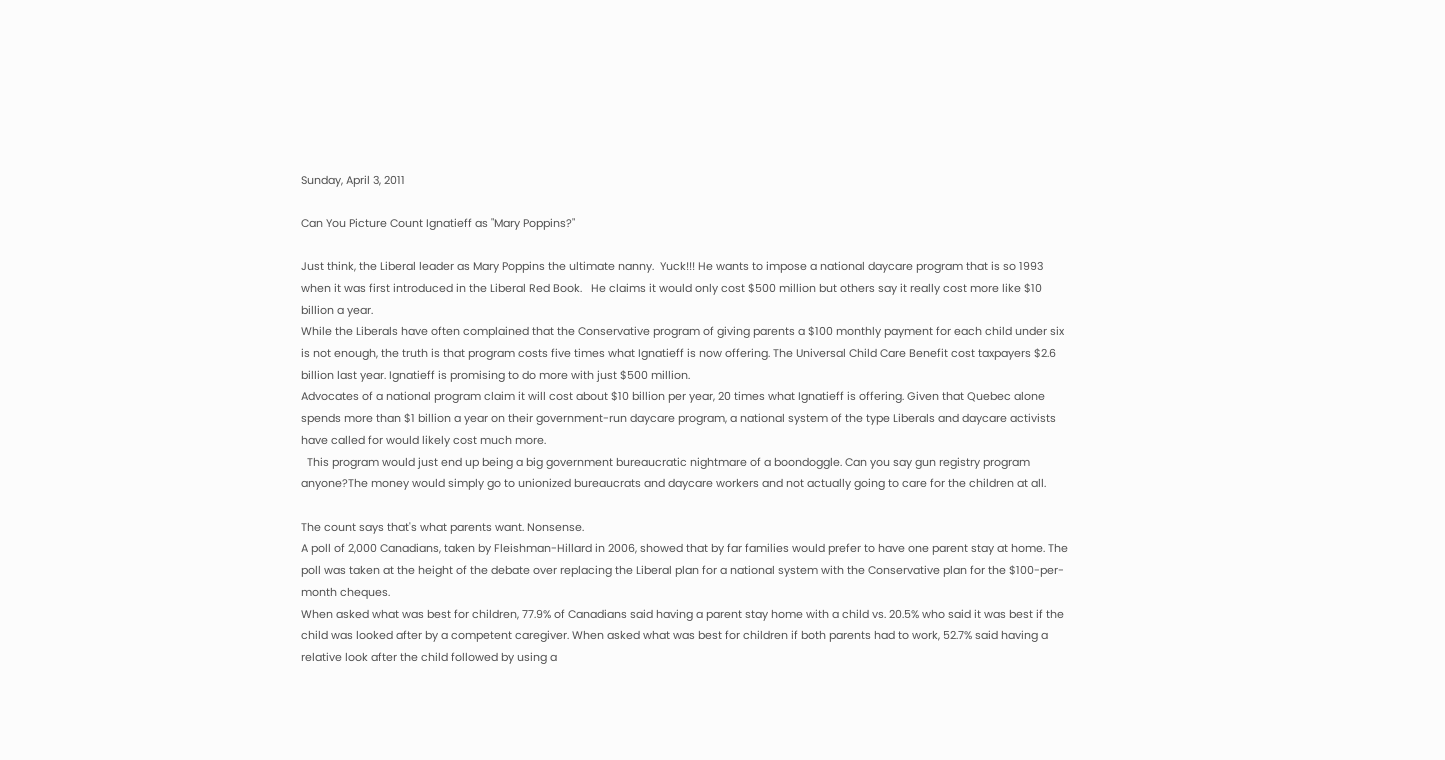Sunday, April 3, 2011

Can You Picture Count Ignatieff as "Mary Poppins?"

Just think, the Liberal leader as Mary Poppins the ultimate nanny.  Yuck!!! He wants to impose a national daycare program that is so 1993 when it was first introduced in the Liberal Red Book.   He claims it would only cost $500 million but others say it really cost more like $10 billion a year.
While the Liberals have often complained that the Conservative program of giving parents a $100 monthly payment for each child under six is not enough, the truth is that program costs five times what Ignatieff is now offering. The Universal Child Care Benefit cost taxpayers $2.6 billion last year. Ignatieff is promising to do more with just $500 million.
Advocates of a national program claim it will cost about $10 billion per year, 20 times what Ignatieff is offering. Given that Quebec alone spends more than $1 billion a year on their government-run daycare program, a national system of the type Liberals and daycare activists have called for would likely cost much more.
  This program would just end up being a big government bureaucratic nightmare of a boondoggle. Can you say gun registry program anyone?The money would simply go to unionized bureaucrats and daycare workers and not actually going to care for the children at all.

The count says that's what parents want. Nonsense.
A poll of 2,000 Canadians, taken by Fleishman-Hillard in 2006, showed that by far families would prefer to have one parent stay at home. The poll was taken at the height of the debate over replacing the Liberal plan for a national system with the Conservative plan for the $100-per-month cheques.
When asked what was best for children, 77.9% of Canadians said having a parent stay home with a child vs. 20.5% who said it was best if the child was looked after by a competent caregiver. When asked what was best for children if both parents had to work, 52.7% said having a relative look after the child followed by using a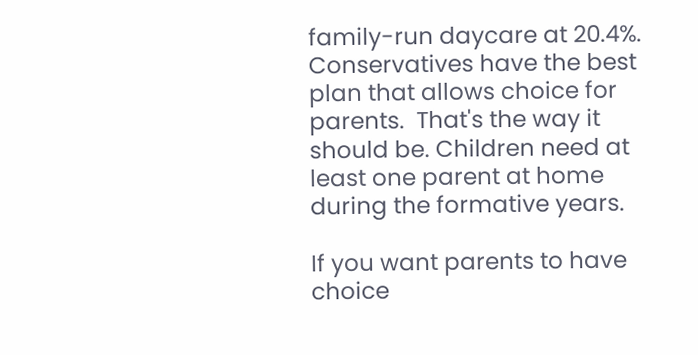family-run daycare at 20.4%.
Conservatives have the best plan that allows choice for parents.  That's the way it should be. Children need at least one parent at home during the formative years.

If you want parents to have choice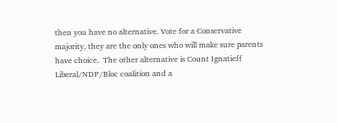then you have no alternative. Vote for a Conservative majority, they are the only ones who will make sure parents have choice.  The other alternative is Count Ignatieff  Liberal/NDP/Bloc coalition and a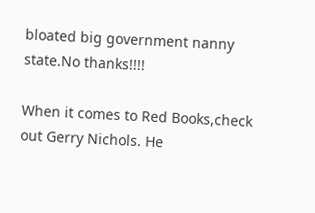bloated big government nanny state.No thanks!!!!

When it comes to Red Books,check out Gerry Nichols. He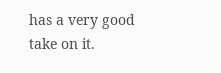has a very good take on it.